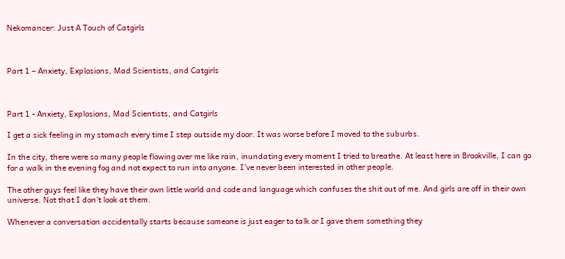Nekomancer: Just A Touch of Catgirls



Part 1 – Anxiety, Explosions, Mad Scientists, and Catgirls



Part 1 - Anxiety, Explosions, Mad Scientists, and Catgirls

I get a sick feeling in my stomach every time I step outside my door. It was worse before I moved to the suburbs.

In the city, there were so many people flowing over me like rain, inundating every moment I tried to breathe. At least here in Brookville, I can go for a walk in the evening fog and not expect to run into anyone. I’ve never been interested in other people.

The other guys feel like they have their own little world and code and language which confuses the shit out of me. And girls are off in their own universe. Not that I don’t look at them.

Whenever a conversation accidentally starts because someone is just eager to talk or I gave them something they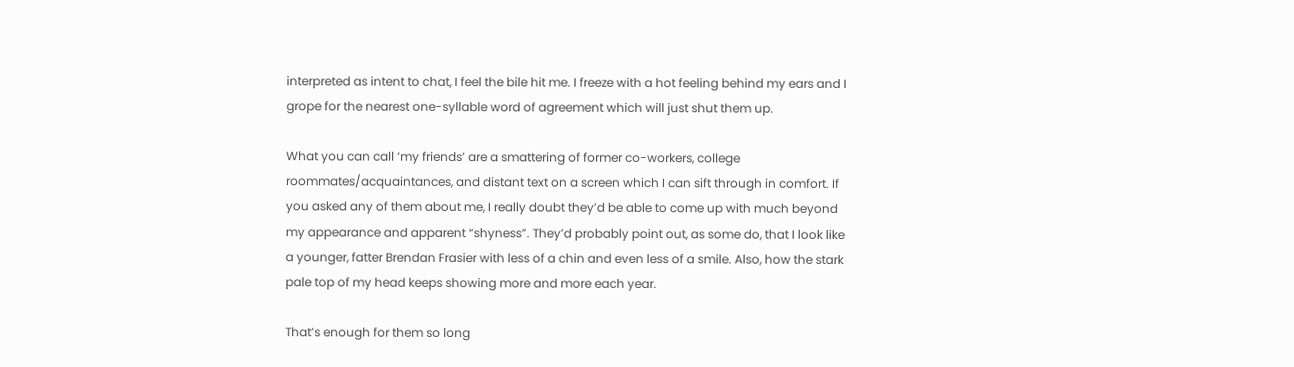interpreted as intent to chat, I feel the bile hit me. I freeze with a hot feeling behind my ears and I grope for the nearest one-syllable word of agreement which will just shut them up.

What you can call ‘my friends’ are a smattering of former co-workers, college roommates/acquaintances, and distant text on a screen which I can sift through in comfort. If you asked any of them about me, I really doubt they’d be able to come up with much beyond my appearance and apparent “shyness”. They’d probably point out, as some do, that I look like a younger, fatter Brendan Frasier with less of a chin and even less of a smile. Also, how the stark pale top of my head keeps showing more and more each year.

That’s enough for them so long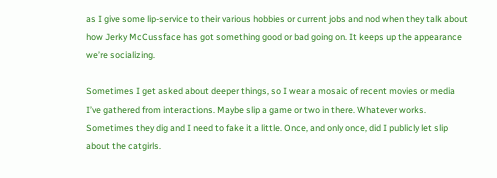as I give some lip-service to their various hobbies or current jobs and nod when they talk about how Jerky McCussface has got something good or bad going on. It keeps up the appearance we’re socializing.

Sometimes I get asked about deeper things, so I wear a mosaic of recent movies or media I’ve gathered from interactions. Maybe slip a game or two in there. Whatever works. Sometimes they dig and I need to fake it a little. Once, and only once, did I publicly let slip about the catgirls.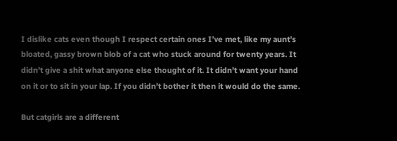I dislike cats even though I respect certain ones I’ve met, like my aunt’s bloated, gassy brown blob of a cat who stuck around for twenty years. It didn’t give a shit what anyone else thought of it. It didn’t want your hand on it or to sit in your lap. If you didn’t bother it then it would do the same.

But catgirls are a different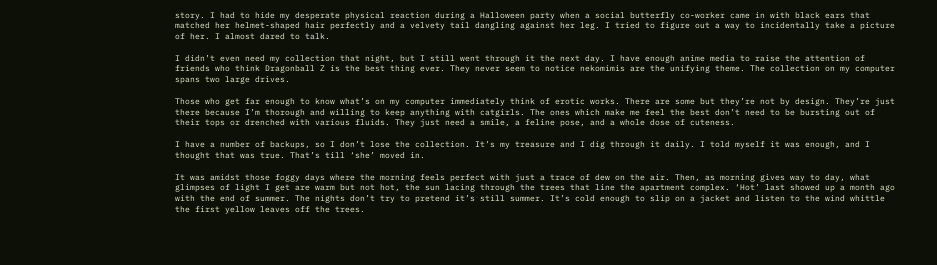story. I had to hide my desperate physical reaction during a Halloween party when a social butterfly co-worker came in with black ears that matched her helmet-shaped hair perfectly and a velvety tail dangling against her leg. I tried to figure out a way to incidentally take a picture of her. I almost dared to talk.

I didn’t even need my collection that night, but I still went through it the next day. I have enough anime media to raise the attention of friends who think Dragonball Z is the best thing ever. They never seem to notice nekomimis are the unifying theme. The collection on my computer spans two large drives.

Those who get far enough to know what’s on my computer immediately think of erotic works. There are some but they’re not by design. They’re just there because I’m thorough and willing to keep anything with catgirls. The ones which make me feel the best don’t need to be bursting out of their tops or drenched with various fluids. They just need a smile, a feline pose, and a whole dose of cuteness.

I have a number of backups, so I don’t lose the collection. It’s my treasure and I dig through it daily. I told myself it was enough, and I thought that was true. That’s till ‘she’ moved in.

It was amidst those foggy days where the morning feels perfect with just a trace of dew on the air. Then, as morning gives way to day, what glimpses of light I get are warm but not hot, the sun lacing through the trees that line the apartment complex. ‘Hot’ last showed up a month ago with the end of summer. The nights don’t try to pretend it’s still summer. It’s cold enough to slip on a jacket and listen to the wind whittle the first yellow leaves off the trees.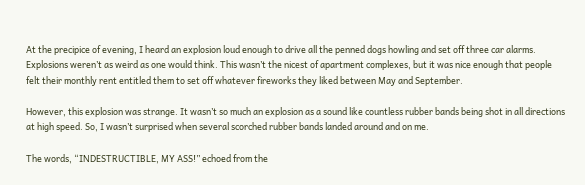At the precipice of evening, I heard an explosion loud enough to drive all the penned dogs howling and set off three car alarms. Explosions weren’t as weird as one would think. This wasn’t the nicest of apartment complexes, but it was nice enough that people felt their monthly rent entitled them to set off whatever fireworks they liked between May and September.

However, this explosion was strange. It wasn’t so much an explosion as a sound like countless rubber bands being shot in all directions at high speed. So, I wasn’t surprised when several scorched rubber bands landed around and on me.

The words, “INDESTRUCTIBLE, MY ASS!” echoed from the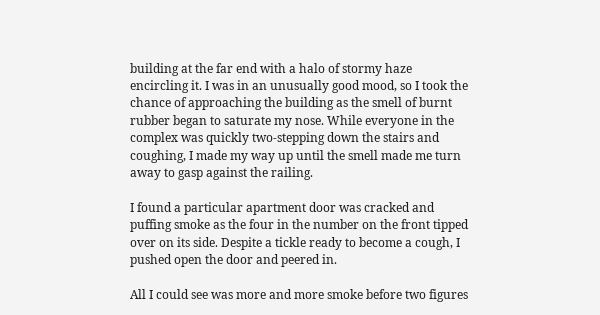building at the far end with a halo of stormy haze encircling it. I was in an unusually good mood, so I took the chance of approaching the building as the smell of burnt rubber began to saturate my nose. While everyone in the complex was quickly two-stepping down the stairs and coughing, I made my way up until the smell made me turn away to gasp against the railing.

I found a particular apartment door was cracked and puffing smoke as the four in the number on the front tipped over on its side. Despite a tickle ready to become a cough, I pushed open the door and peered in.

All I could see was more and more smoke before two figures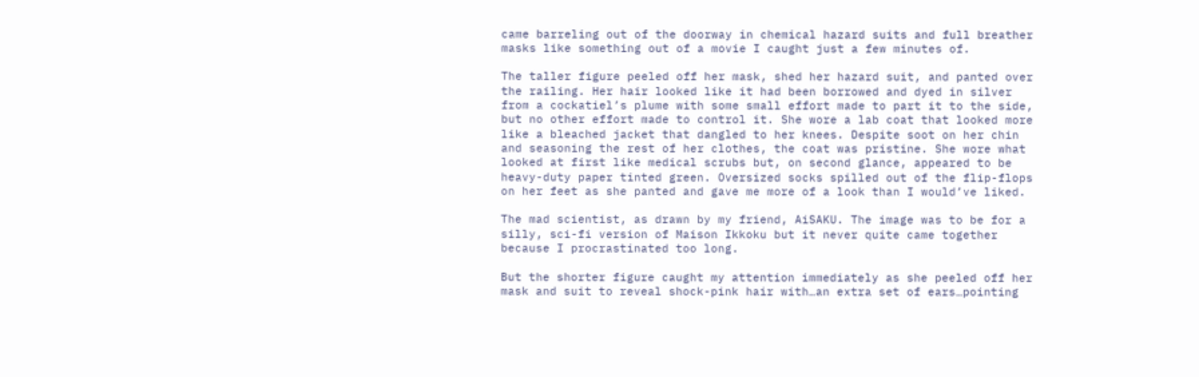came barreling out of the doorway in chemical hazard suits and full breather masks like something out of a movie I caught just a few minutes of.

The taller figure peeled off her mask, shed her hazard suit, and panted over the railing. Her hair looked like it had been borrowed and dyed in silver from a cockatiel’s plume with some small effort made to part it to the side, but no other effort made to control it. She wore a lab coat that looked more like a bleached jacket that dangled to her knees. Despite soot on her chin and seasoning the rest of her clothes, the coat was pristine. She wore what looked at first like medical scrubs but, on second glance, appeared to be heavy-duty paper tinted green. Oversized socks spilled out of the flip-flops on her feet as she panted and gave me more of a look than I would’ve liked.

The mad scientist, as drawn by my friend, AiSAKU. The image was to be for a silly, sci-fi version of Maison Ikkoku but it never quite came together because I procrastinated too long.

But the shorter figure caught my attention immediately as she peeled off her mask and suit to reveal shock-pink hair with…an extra set of ears…pointing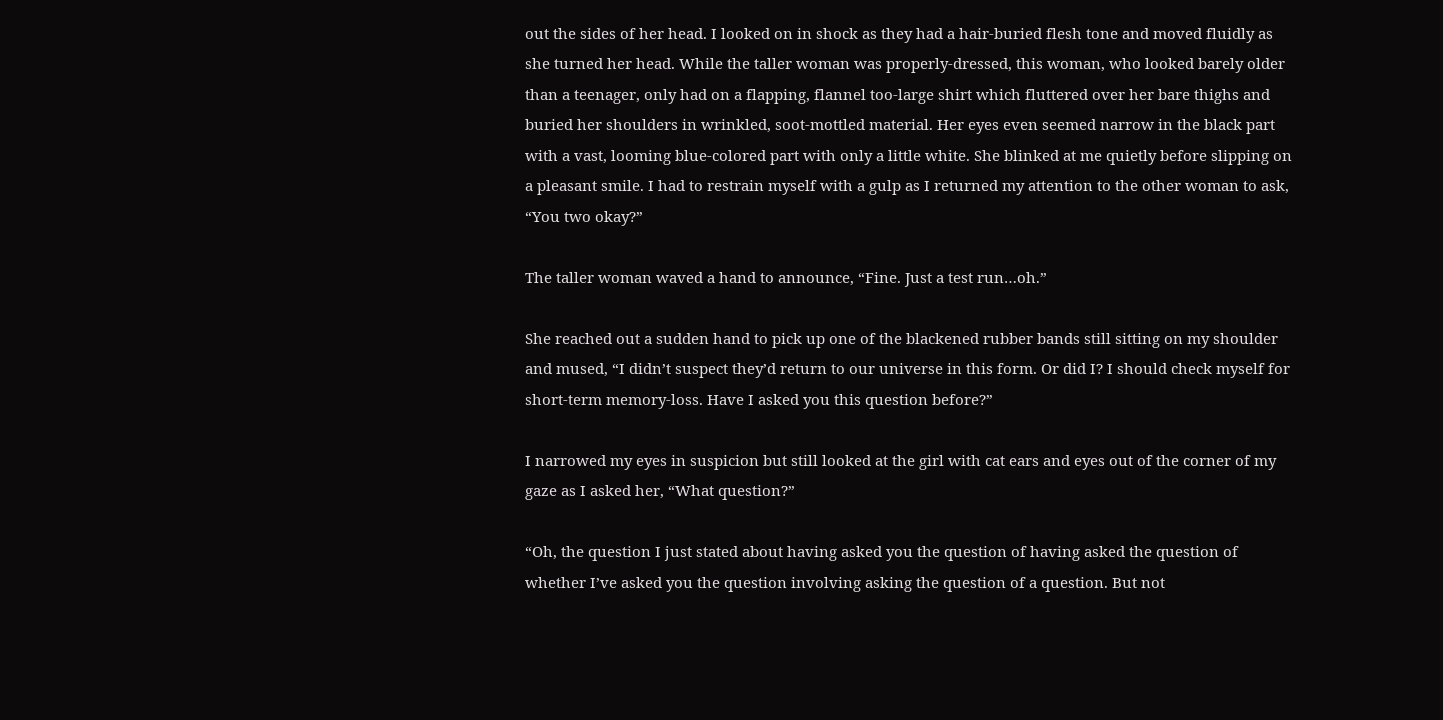out the sides of her head. I looked on in shock as they had a hair-buried flesh tone and moved fluidly as she turned her head. While the taller woman was properly-dressed, this woman, who looked barely older than a teenager, only had on a flapping, flannel too-large shirt which fluttered over her bare thighs and buried her shoulders in wrinkled, soot-mottled material. Her eyes even seemed narrow in the black part with a vast, looming blue-colored part with only a little white. She blinked at me quietly before slipping on a pleasant smile. I had to restrain myself with a gulp as I returned my attention to the other woman to ask, “You two okay?”

The taller woman waved a hand to announce, “Fine. Just a test run…oh.”

She reached out a sudden hand to pick up one of the blackened rubber bands still sitting on my shoulder and mused, “I didn’t suspect they’d return to our universe in this form. Or did I? I should check myself for short-term memory-loss. Have I asked you this question before?”

I narrowed my eyes in suspicion but still looked at the girl with cat ears and eyes out of the corner of my gaze as I asked her, “What question?”

“Oh, the question I just stated about having asked you the question of having asked the question of whether I’ve asked you the question involving asking the question of a question. But not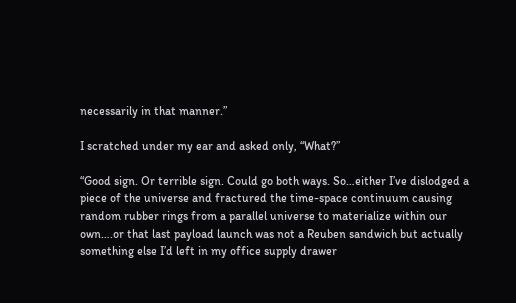necessarily in that manner.”

I scratched under my ear and asked only, “What?”

“Good sign. Or terrible sign. Could go both ways. So…either I’ve dislodged a piece of the universe and fractured the time-space continuum causing random rubber rings from a parallel universe to materialize within our own….or that last payload launch was not a Reuben sandwich but actually something else I’d left in my office supply drawer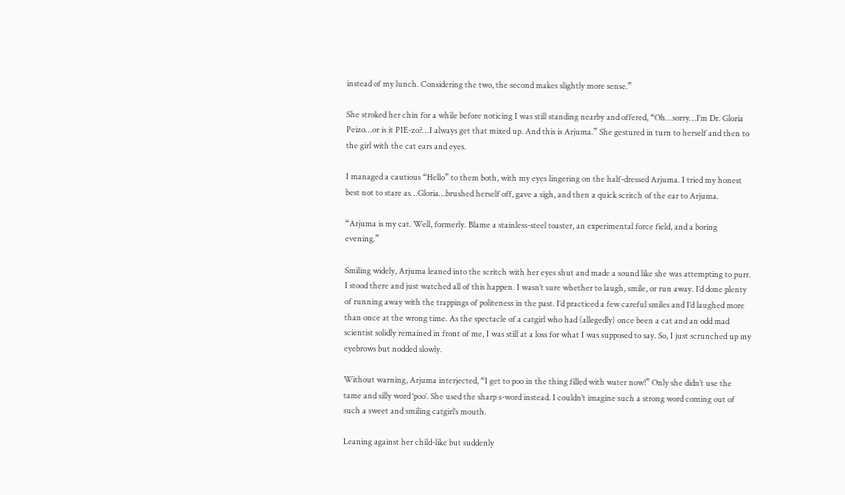instead of my lunch. Considering the two, the second makes slightly more sense.”

She stroked her chin for a while before noticing I was still standing nearby and offered, “Oh…sorry…I’m Dr. Gloria Peizo…or is it PIE-zo?…I always get that mixed up. And this is Arjuma.” She gestured in turn to herself and then to the girl with the cat ears and eyes.

I managed a cautious “Hello” to them both, with my eyes lingering on the half-dressed Arjuma. I tried my honest best not to stare as…Gloria…brushed herself off, gave a sigh, and then a quick scritch of the ear to Arjuma.

“Arjuma is my cat. Well, formerly. Blame a stainless-steel toaster, an experimental force field, and a boring evening.”

Smiling widely, Arjuma leaned into the scritch with her eyes shut and made a sound like she was attempting to purr. I stood there and just watched all of this happen. I wasn’t sure whether to laugh, smile, or run away. I’d done plenty of running away with the trappings of politeness in the past. I’d practiced a few careful smiles and I’d laughed more than once at the wrong time. As the spectacle of a catgirl who had (allegedly) once been a cat and an odd mad scientist solidly remained in front of me, I was still at a loss for what I was supposed to say. So, I just scrunched up my eyebrows but nodded slowly.

Without warning, Arjuma interjected, “I get to poo in the thing filled with water now!” Only she didn’t use the tame and silly word ‘poo’. She used the sharp s-word instead. I couldn’t imagine such a strong word coming out of such a sweet and smiling catgirl’s mouth.

Leaning against her child-like but suddenly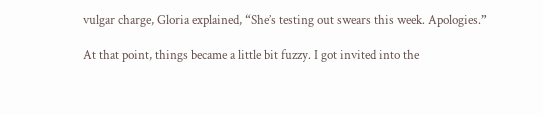vulgar charge, Gloria explained, “She’s testing out swears this week. Apologies.”

At that point, things became a little bit fuzzy. I got invited into the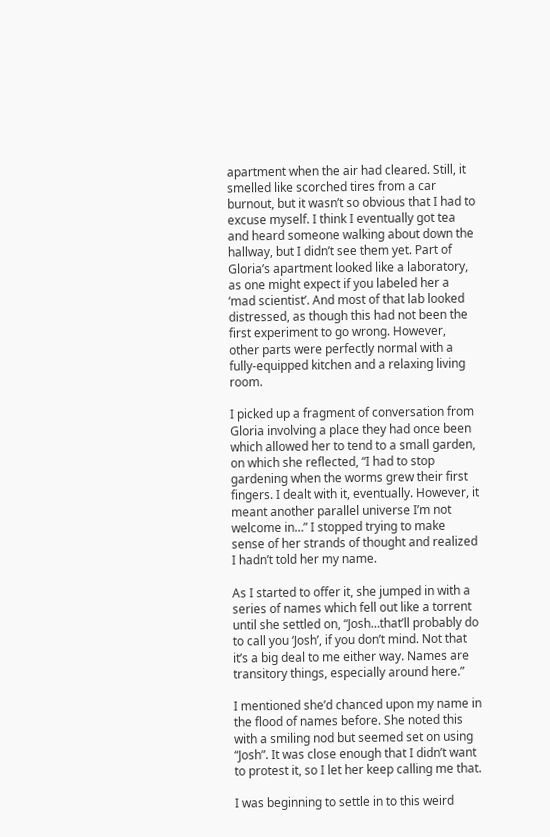apartment when the air had cleared. Still, it smelled like scorched tires from a car burnout, but it wasn’t so obvious that I had to excuse myself. I think I eventually got tea and heard someone walking about down the hallway, but I didn’t see them yet. Part of Gloria’s apartment looked like a laboratory, as one might expect if you labeled her a ‘mad scientist’. And most of that lab looked distressed, as though this had not been the first experiment to go wrong. However, other parts were perfectly normal with a fully-equipped kitchen and a relaxing living room.

I picked up a fragment of conversation from Gloria involving a place they had once been which allowed her to tend to a small garden, on which she reflected, “I had to stop gardening when the worms grew their first fingers. I dealt with it, eventually. However, it meant another parallel universe I’m not welcome in…” I stopped trying to make sense of her strands of thought and realized I hadn’t told her my name.

As I started to offer it, she jumped in with a series of names which fell out like a torrent until she settled on, “Josh…that’ll probably do to call you ‘Josh’, if you don’t mind. Not that it’s a big deal to me either way. Names are transitory things, especially around here.”

I mentioned she’d chanced upon my name in the flood of names before. She noted this with a smiling nod but seemed set on using “Josh”. It was close enough that I didn’t want to protest it, so I let her keep calling me that.

I was beginning to settle in to this weird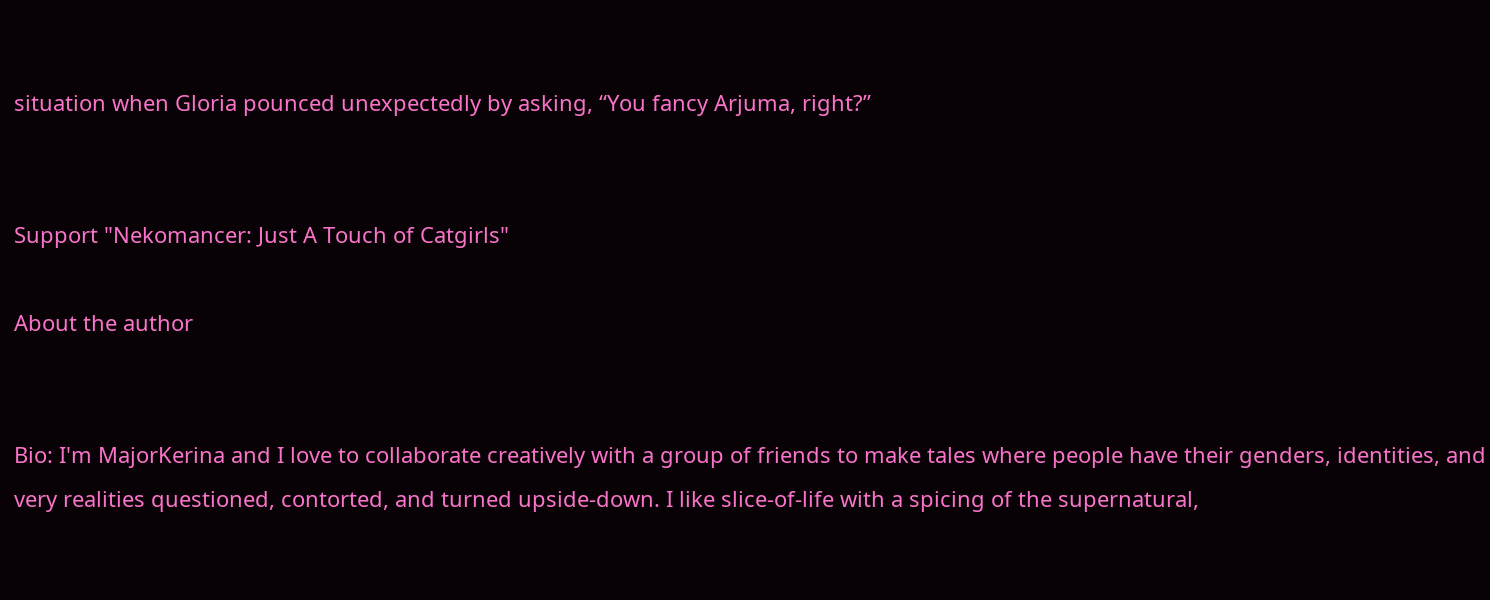situation when Gloria pounced unexpectedly by asking, “You fancy Arjuma, right?”


Support "Nekomancer: Just A Touch of Catgirls"

About the author


Bio: I'm MajorKerina and I love to collaborate creatively with a group of friends to make tales where people have their genders, identities, and very realities questioned, contorted, and turned upside-down. I like slice-of-life with a spicing of the supernatural,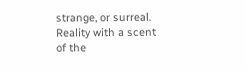strange, or surreal. Reality with a scent of the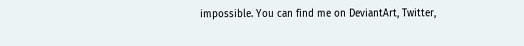impossible. You can find me on DeviantArt, Twitter,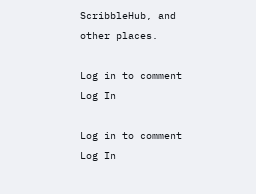ScribbleHub, and other places.

Log in to comment
Log In

Log in to comment
Log In